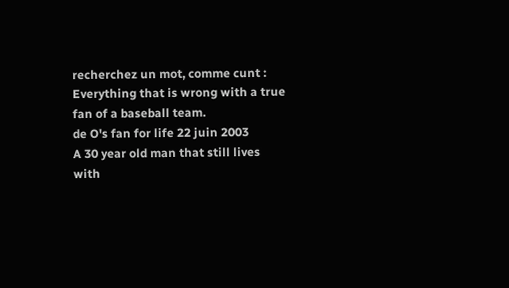recherchez un mot, comme cunt :
Everything that is wrong with a true fan of a baseball team.
de O's fan for life 22 juin 2003
A 30 year old man that still lives with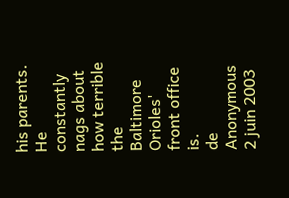his parents. He constantly nags about how terrible the Baltimore Orioles' front office is.
de Anonymous 2 juin 2003